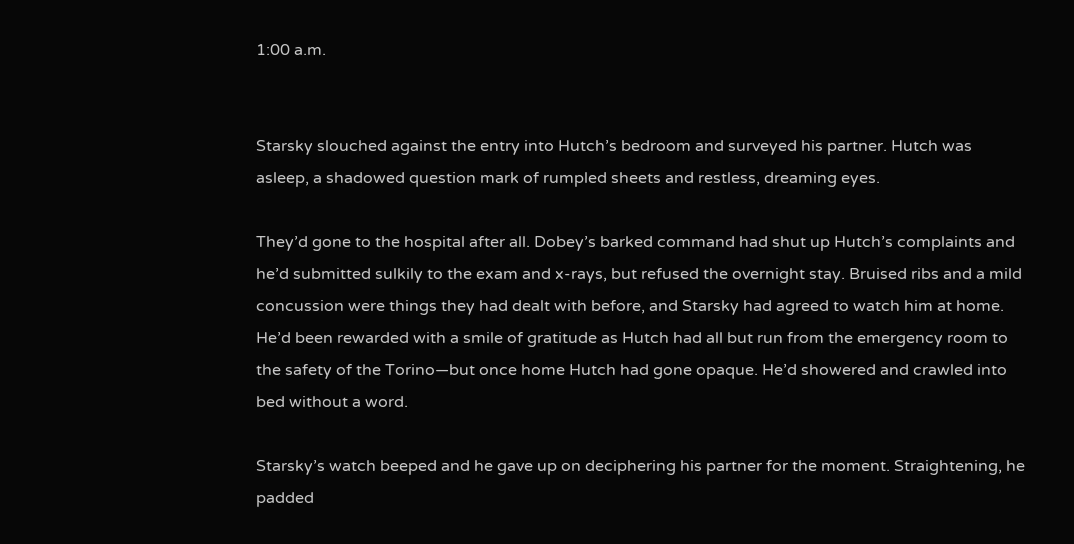1:00 a.m.


Starsky slouched against the entry into Hutch’s bedroom and surveyed his partner. Hutch was asleep, a shadowed question mark of rumpled sheets and restless, dreaming eyes.

They’d gone to the hospital after all. Dobey’s barked command had shut up Hutch’s complaints and he’d submitted sulkily to the exam and x-rays, but refused the overnight stay. Bruised ribs and a mild concussion were things they had dealt with before, and Starsky had agreed to watch him at home. He’d been rewarded with a smile of gratitude as Hutch had all but run from the emergency room to the safety of the Torino—but once home Hutch had gone opaque. He’d showered and crawled into bed without a word.

Starsky’s watch beeped and he gave up on deciphering his partner for the moment. Straightening, he padded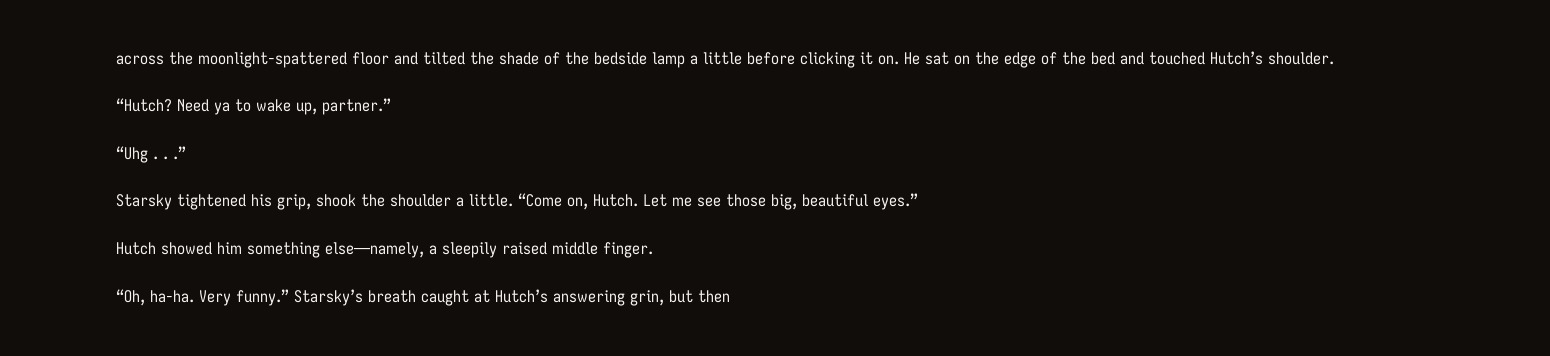across the moonlight-spattered floor and tilted the shade of the bedside lamp a little before clicking it on. He sat on the edge of the bed and touched Hutch’s shoulder.

“Hutch? Need ya to wake up, partner.”

“Uhg . . .”

Starsky tightened his grip, shook the shoulder a little. “Come on, Hutch. Let me see those big, beautiful eyes.”

Hutch showed him something else—namely, a sleepily raised middle finger.

“Oh, ha-ha. Very funny.” Starsky’s breath caught at Hutch’s answering grin, but then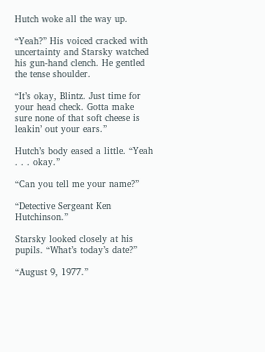Hutch woke all the way up.

“Yeah?” His voiced cracked with uncertainty and Starsky watched his gun-hand clench. He gentled the tense shoulder.

“It’s okay, Blintz. Just time for your head check. Gotta make sure none of that soft cheese is leakin’ out your ears.”

Hutch’s body eased a little. “Yeah . . . okay.”

“Can you tell me your name?”

“Detective Sergeant Ken Hutchinson.”

Starsky looked closely at his pupils. “What’s today’s date?”

“August 9, 1977.”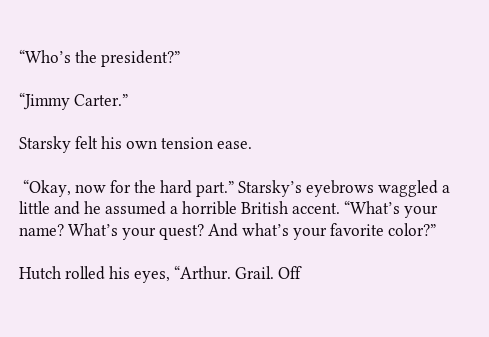“Who’s the president?”

“Jimmy Carter.”

Starsky felt his own tension ease.

 “Okay, now for the hard part.” Starsky’s eyebrows waggled a little and he assumed a horrible British accent. “What’s your name? What’s your quest? And what’s your favorite color?”

Hutch rolled his eyes, “Arthur. Grail. Off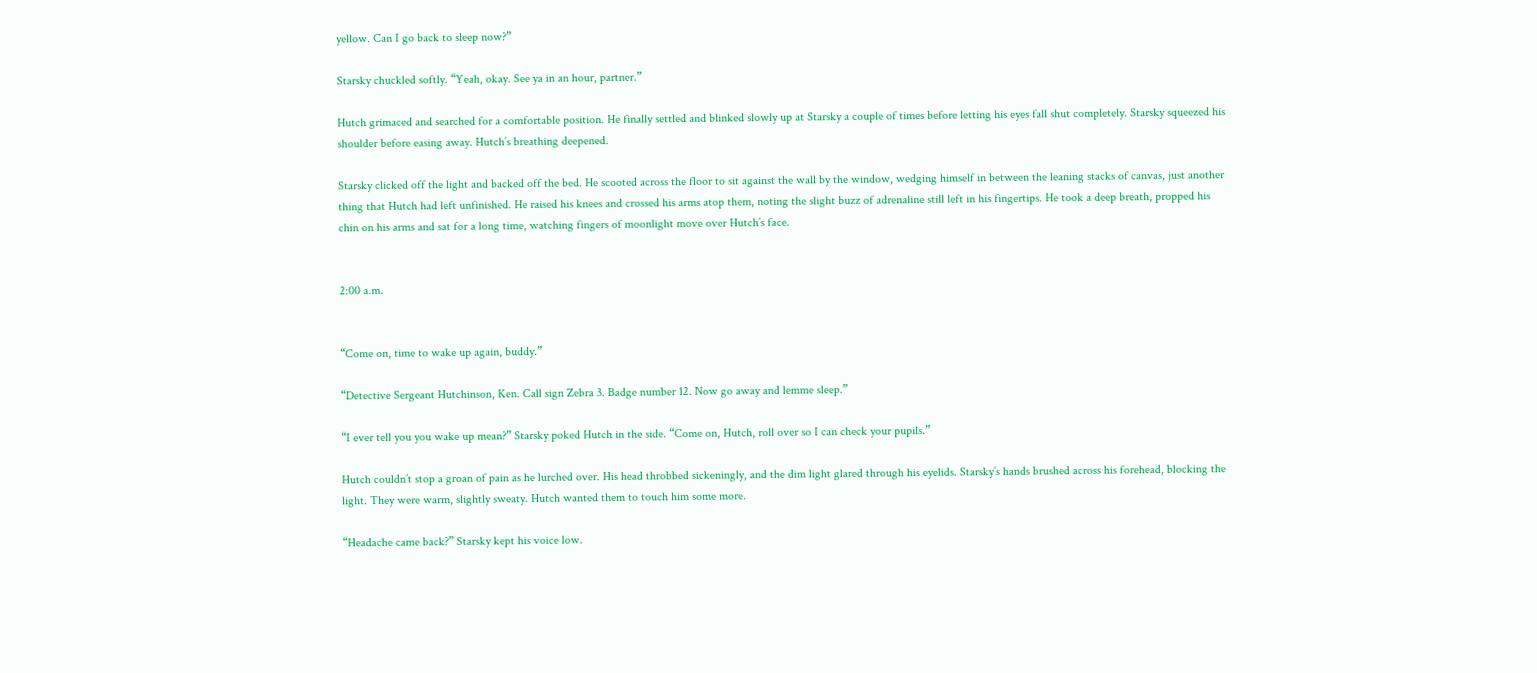yellow. Can I go back to sleep now?”

Starsky chuckled softly. “Yeah, okay. See ya in an hour, partner.”

Hutch grimaced and searched for a comfortable position. He finally settled and blinked slowly up at Starsky a couple of times before letting his eyes fall shut completely. Starsky squeezed his shoulder before easing away. Hutch’s breathing deepened.

Starsky clicked off the light and backed off the bed. He scooted across the floor to sit against the wall by the window, wedging himself in between the leaning stacks of canvas, just another thing that Hutch had left unfinished. He raised his knees and crossed his arms atop them, noting the slight buzz of adrenaline still left in his fingertips. He took a deep breath, propped his chin on his arms and sat for a long time, watching fingers of moonlight move over Hutch’s face.


2:00 a.m.


“Come on, time to wake up again, buddy.”

“Detective Sergeant Hutchinson, Ken. Call sign Zebra 3. Badge number 12. Now go away and lemme sleep.”

“I ever tell you you wake up mean?” Starsky poked Hutch in the side. “Come on, Hutch, roll over so I can check your pupils.”

Hutch couldn’t stop a groan of pain as he lurched over. His head throbbed sickeningly, and the dim light glared through his eyelids. Starsky’s hands brushed across his forehead, blocking the light. They were warm, slightly sweaty. Hutch wanted them to touch him some more.

“Headache came back?” Starsky kept his voice low.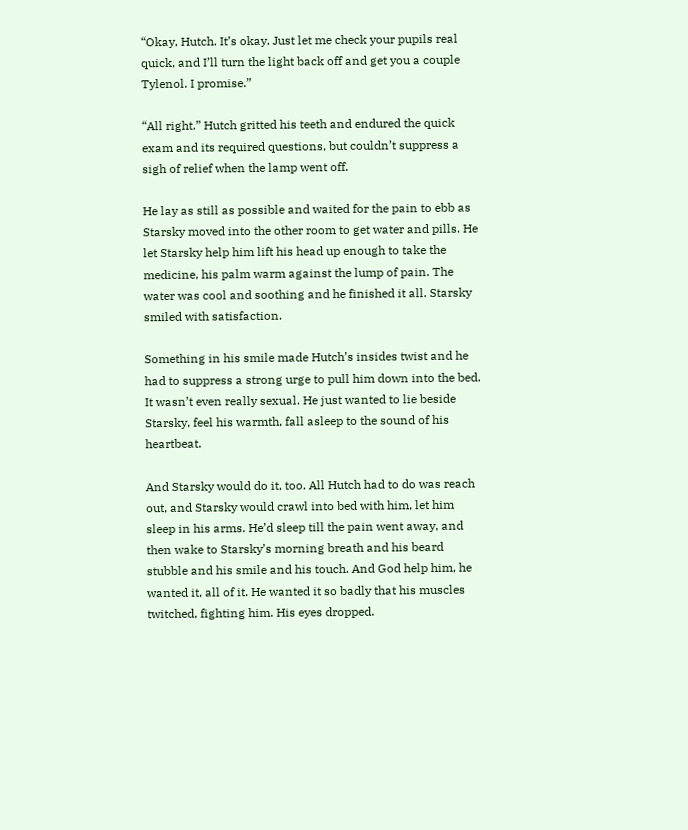“Okay, Hutch. It’s okay. Just let me check your pupils real quick, and I’ll turn the light back off and get you a couple Tylenol. I promise.”

“All right.” Hutch gritted his teeth and endured the quick exam and its required questions, but couldn’t suppress a sigh of relief when the lamp went off.

He lay as still as possible and waited for the pain to ebb as Starsky moved into the other room to get water and pills. He let Starsky help him lift his head up enough to take the medicine, his palm warm against the lump of pain. The water was cool and soothing and he finished it all. Starsky smiled with satisfaction.

Something in his smile made Hutch’s insides twist and he had to suppress a strong urge to pull him down into the bed. It wasn’t even really sexual. He just wanted to lie beside Starsky, feel his warmth, fall asleep to the sound of his heartbeat.

And Starsky would do it, too. All Hutch had to do was reach out, and Starsky would crawl into bed with him, let him sleep in his arms. He’d sleep till the pain went away, and then wake to Starsky’s morning breath and his beard stubble and his smile and his touch. And God help him, he wanted it, all of it. He wanted it so badly that his muscles twitched, fighting him. His eyes dropped.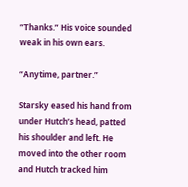“Thanks.” His voice sounded weak in his own ears.

“Anytime, partner.”

Starsky eased his hand from under Hutch’s head, patted his shoulder and left. He moved into the other room and Hutch tracked him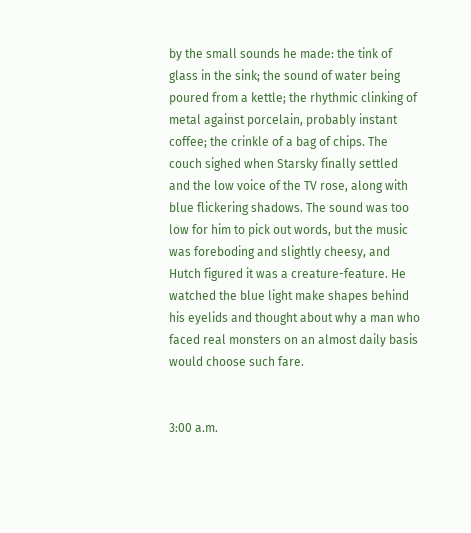by the small sounds he made: the tink of glass in the sink; the sound of water being poured from a kettle; the rhythmic clinking of metal against porcelain, probably instant coffee; the crinkle of a bag of chips. The couch sighed when Starsky finally settled and the low voice of the TV rose, along with blue flickering shadows. The sound was too low for him to pick out words, but the music was foreboding and slightly cheesy, and Hutch figured it was a creature-feature. He watched the blue light make shapes behind his eyelids and thought about why a man who faced real monsters on an almost daily basis would choose such fare.


3:00 a.m.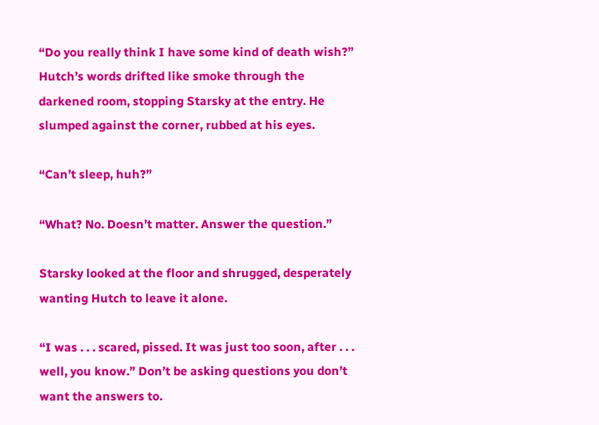“Do you really think I have some kind of death wish?” Hutch’s words drifted like smoke through the darkened room, stopping Starsky at the entry. He slumped against the corner, rubbed at his eyes.

“Can’t sleep, huh?”

“What? No. Doesn’t matter. Answer the question.”

Starsky looked at the floor and shrugged, desperately wanting Hutch to leave it alone.

“I was . . . scared, pissed. It was just too soon, after . . . well, you know.” Don’t be asking questions you don’t want the answers to.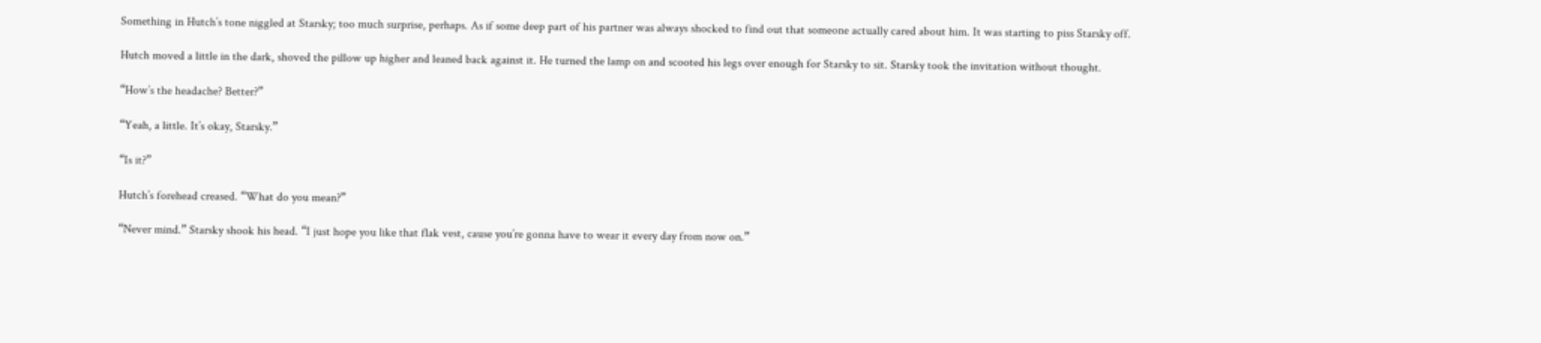Something in Hutch’s tone niggled at Starsky; too much surprise, perhaps. As if some deep part of his partner was always shocked to find out that someone actually cared about him. It was starting to piss Starsky off.

Hutch moved a little in the dark, shoved the pillow up higher and leaned back against it. He turned the lamp on and scooted his legs over enough for Starsky to sit. Starsky took the invitation without thought.

“How’s the headache? Better?”

“Yeah, a little. It’s okay, Starsky.”

“Is it?”

Hutch’s forehead creased. “What do you mean?”

“Never mind.” Starsky shook his head. “I just hope you like that flak vest, cause you’re gonna have to wear it every day from now on.”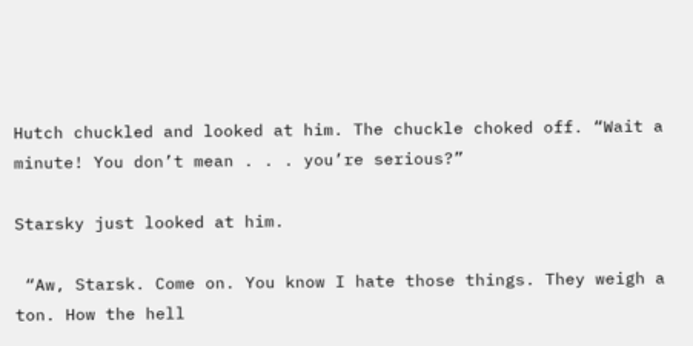Hutch chuckled and looked at him. The chuckle choked off. “Wait a minute! You don’t mean . . . you’re serious?”

Starsky just looked at him.

 “Aw, Starsk. Come on. You know I hate those things. They weigh a ton. How the hell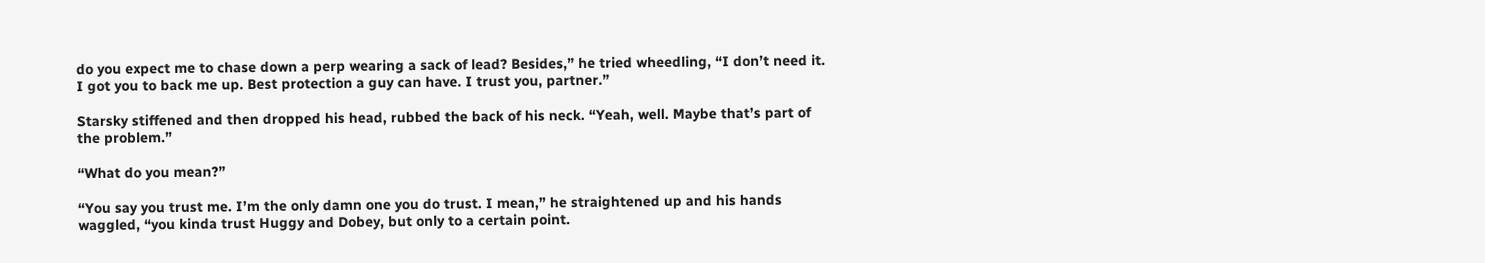do you expect me to chase down a perp wearing a sack of lead? Besides,” he tried wheedling, “I don’t need it. I got you to back me up. Best protection a guy can have. I trust you, partner.”

Starsky stiffened and then dropped his head, rubbed the back of his neck. “Yeah, well. Maybe that’s part of the problem.”

“What do you mean?”

“You say you trust me. I’m the only damn one you do trust. I mean,” he straightened up and his hands waggled, “you kinda trust Huggy and Dobey, but only to a certain point.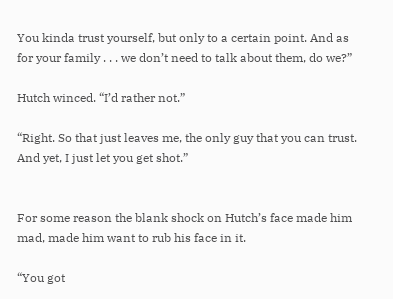You kinda trust yourself, but only to a certain point. And as for your family . . . we don’t need to talk about them, do we?”

Hutch winced. “I’d rather not.”

“Right. So that just leaves me, the only guy that you can trust. And yet, I just let you get shot.”


For some reason the blank shock on Hutch’s face made him mad, made him want to rub his face in it.

“You got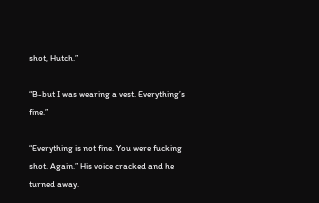shot, Hutch.”

“B-but I was wearing a vest. Everything’s fine.”

“Everything is not fine. You were fucking shot. Again.” His voice cracked and he turned away.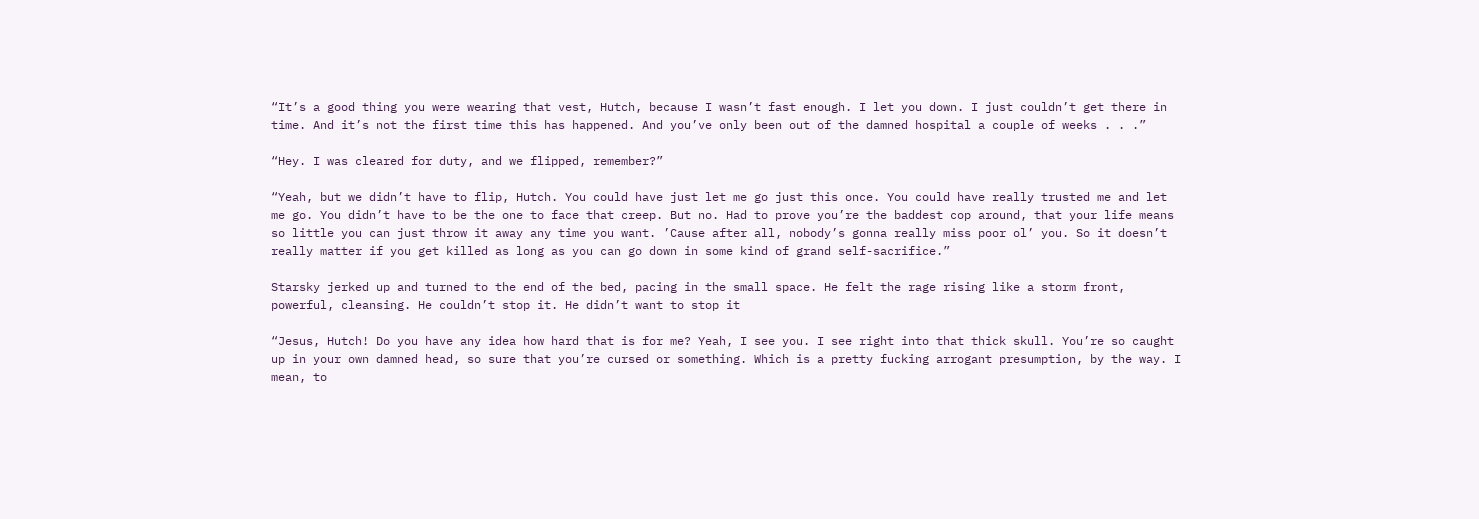“It’s a good thing you were wearing that vest, Hutch, because I wasn’t fast enough. I let you down. I just couldn’t get there in time. And it’s not the first time this has happened. And you’ve only been out of the damned hospital a couple of weeks . . .”

“Hey. I was cleared for duty, and we flipped, remember?”

“Yeah, but we didn’t have to flip, Hutch. You could have just let me go just this once. You could have really trusted me and let me go. You didn’t have to be the one to face that creep. But no. Had to prove you’re the baddest cop around, that your life means so little you can just throw it away any time you want. ’Cause after all, nobody’s gonna really miss poor ol’ you. So it doesn’t really matter if you get killed as long as you can go down in some kind of grand self-sacrifice.”

Starsky jerked up and turned to the end of the bed, pacing in the small space. He felt the rage rising like a storm front, powerful, cleansing. He couldn’t stop it. He didn’t want to stop it

“Jesus, Hutch! Do you have any idea how hard that is for me? Yeah, I see you. I see right into that thick skull. You’re so caught up in your own damned head, so sure that you’re cursed or something. Which is a pretty fucking arrogant presumption, by the way. I mean, to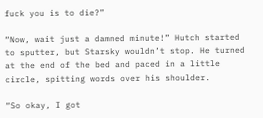fuck you is to die?”

“Now, wait just a damned minute!” Hutch started to sputter, but Starsky wouldn’t stop. He turned at the end of the bed and paced in a little circle, spitting words over his shoulder.

“So okay, I got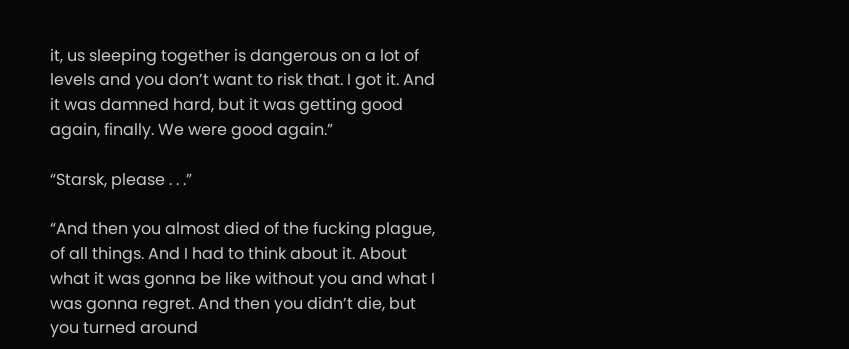it, us sleeping together is dangerous on a lot of levels and you don’t want to risk that. I got it. And it was damned hard, but it was getting good again, finally. We were good again.”

“Starsk, please . . .”

“And then you almost died of the fucking plague, of all things. And I had to think about it. About what it was gonna be like without you and what I was gonna regret. And then you didn’t die, but you turned around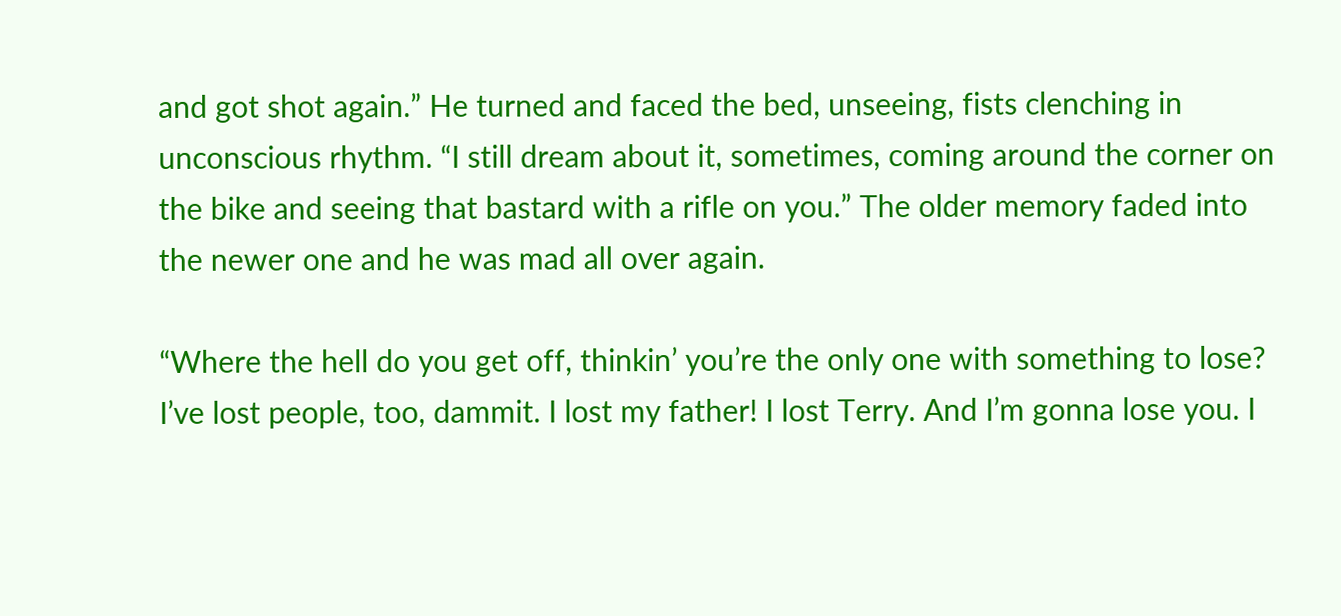and got shot again.” He turned and faced the bed, unseeing, fists clenching in unconscious rhythm. “I still dream about it, sometimes, coming around the corner on the bike and seeing that bastard with a rifle on you.” The older memory faded into the newer one and he was mad all over again.

“Where the hell do you get off, thinkin’ you’re the only one with something to lose? I’ve lost people, too, dammit. I lost my father! I lost Terry. And I’m gonna lose you. I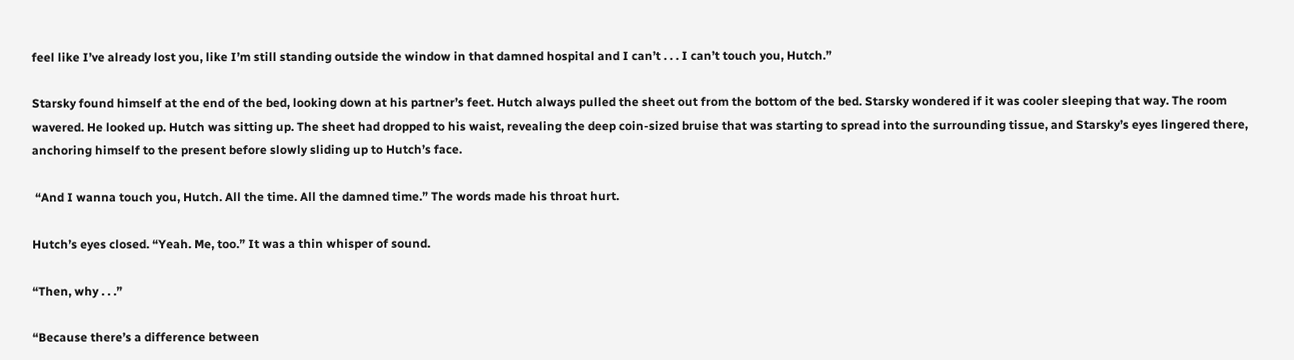feel like I’ve already lost you, like I’m still standing outside the window in that damned hospital and I can’t . . . I can’t touch you, Hutch.”

Starsky found himself at the end of the bed, looking down at his partner’s feet. Hutch always pulled the sheet out from the bottom of the bed. Starsky wondered if it was cooler sleeping that way. The room wavered. He looked up. Hutch was sitting up. The sheet had dropped to his waist, revealing the deep coin-sized bruise that was starting to spread into the surrounding tissue, and Starsky’s eyes lingered there, anchoring himself to the present before slowly sliding up to Hutch’s face.

 “And I wanna touch you, Hutch. All the time. All the damned time.” The words made his throat hurt.

Hutch’s eyes closed. “Yeah. Me, too.” It was a thin whisper of sound.

“Then, why . . .”

“Because there’s a difference between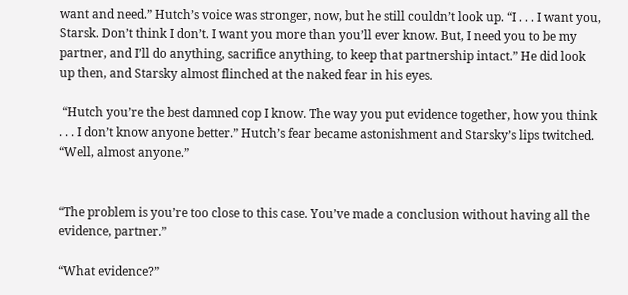want and need.” Hutch’s voice was stronger, now, but he still couldn’t look up. “I . . . I want you, Starsk. Don’t think I don’t. I want you more than you’ll ever know. But, I need you to be my partner, and I’ll do anything, sacrifice anything, to keep that partnership intact.” He did look up then, and Starsky almost flinched at the naked fear in his eyes.

 “Hutch you’re the best damned cop I know. The way you put evidence together, how you think . . . I don’t know anyone better.” Hutch’s fear became astonishment and Starsky’s lips twitched. “Well, almost anyone.”


“The problem is you’re too close to this case. You’ve made a conclusion without having all the evidence, partner.”

“What evidence?”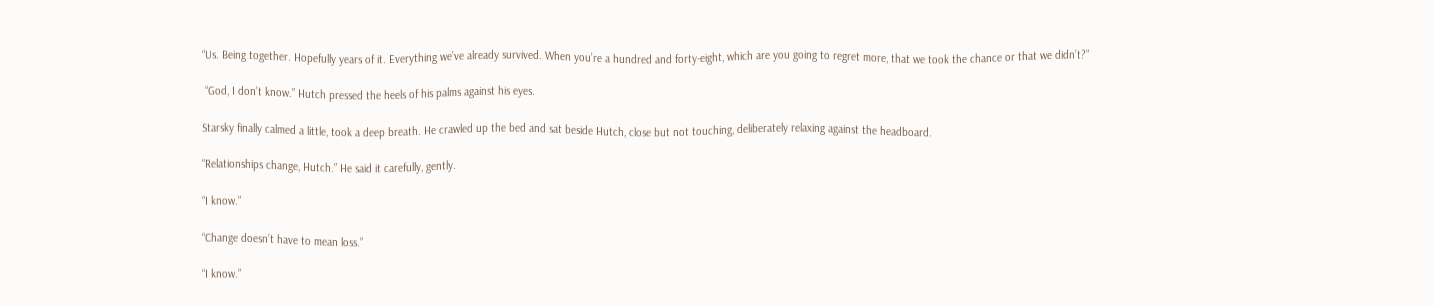“Us. Being together. Hopefully years of it. Everything we’ve already survived. When you’re a hundred and forty-eight, which are you going to regret more, that we took the chance or that we didn’t?”

 “God, I don’t know.” Hutch pressed the heels of his palms against his eyes.

Starsky finally calmed a little, took a deep breath. He crawled up the bed and sat beside Hutch, close but not touching, deliberately relaxing against the headboard.

“Relationships change, Hutch.” He said it carefully, gently.

“I know.”

“Change doesn’t have to mean loss.”

“I know.”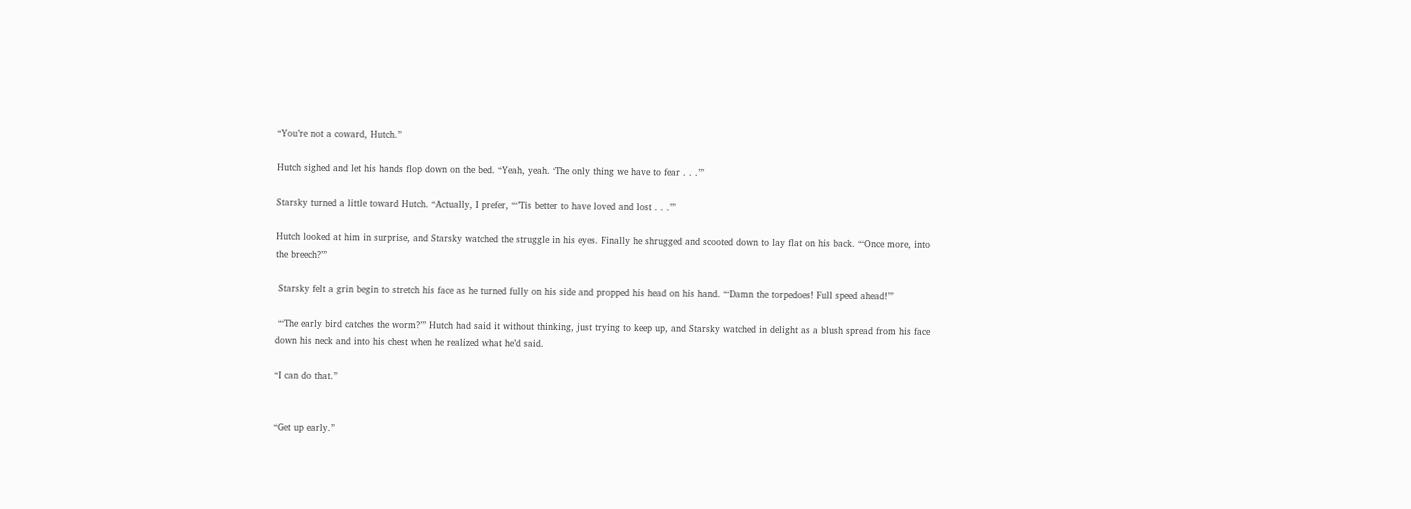“You’re not a coward, Hutch.”

Hutch sighed and let his hands flop down on the bed. “Yeah, yeah. ‘The only thing we have to fear . . .’”

Starsky turned a little toward Hutch. “Actually, I prefer, “‘’Tis better to have loved and lost . . .’”

Hutch looked at him in surprise, and Starsky watched the struggle in his eyes. Finally he shrugged and scooted down to lay flat on his back. “‘Once more, into the breech?’”

 Starsky felt a grin begin to stretch his face as he turned fully on his side and propped his head on his hand. “‘Damn the torpedoes! Full speed ahead!’”

 “‘The early bird catches the worm?’” Hutch had said it without thinking, just trying to keep up, and Starsky watched in delight as a blush spread from his face down his neck and into his chest when he realized what he’d said.

“I can do that.”


“Get up early.”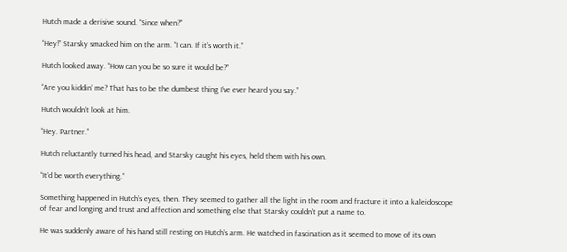Hutch made a derisive sound. “Since when?”

“Hey!” Starsky smacked him on the arm. “I can. If it’s worth it.”

Hutch looked away. “How can you be so sure it would be?”

“Are you kiddin’ me? That has to be the dumbest thing I’ve ever heard you say.”

Hutch wouldn’t look at him.

“Hey. Partner.”

Hutch reluctantly turned his head, and Starsky caught his eyes, held them with his own.

“It’d be worth everything.”

Something happened in Hutch’s eyes, then. They seemed to gather all the light in the room and fracture it into a kaleidoscope of fear and longing and trust and affection and something else that Starsky couldn’t put a name to.

He was suddenly aware of his hand still resting on Hutch’s arm. He watched in fascination as it seemed to move of its own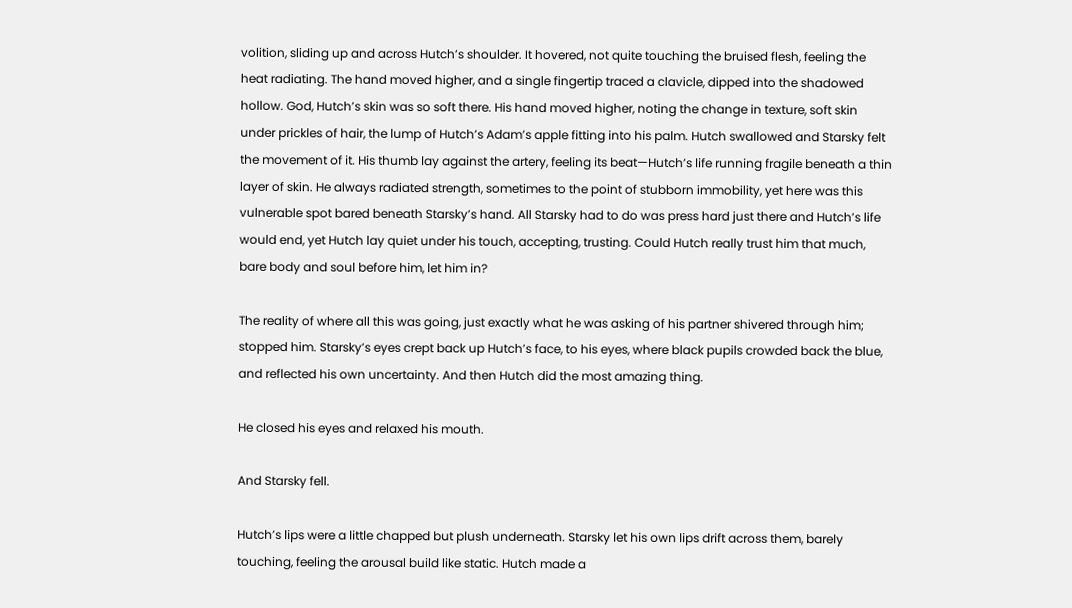volition, sliding up and across Hutch’s shoulder. It hovered, not quite touching the bruised flesh, feeling the heat radiating. The hand moved higher, and a single fingertip traced a clavicle, dipped into the shadowed hollow. God, Hutch’s skin was so soft there. His hand moved higher, noting the change in texture, soft skin under prickles of hair, the lump of Hutch’s Adam’s apple fitting into his palm. Hutch swallowed and Starsky felt the movement of it. His thumb lay against the artery, feeling its beat—Hutch’s life running fragile beneath a thin layer of skin. He always radiated strength, sometimes to the point of stubborn immobility, yet here was this vulnerable spot bared beneath Starsky’s hand. All Starsky had to do was press hard just there and Hutch’s life would end, yet Hutch lay quiet under his touch, accepting, trusting. Could Hutch really trust him that much, bare body and soul before him, let him in?

The reality of where all this was going, just exactly what he was asking of his partner shivered through him; stopped him. Starsky’s eyes crept back up Hutch’s face, to his eyes, where black pupils crowded back the blue, and reflected his own uncertainty. And then Hutch did the most amazing thing.

He closed his eyes and relaxed his mouth.

And Starsky fell.

Hutch’s lips were a little chapped but plush underneath. Starsky let his own lips drift across them, barely touching, feeling the arousal build like static. Hutch made a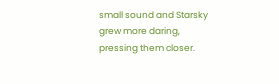small sound and Starsky grew more daring, pressing them closer.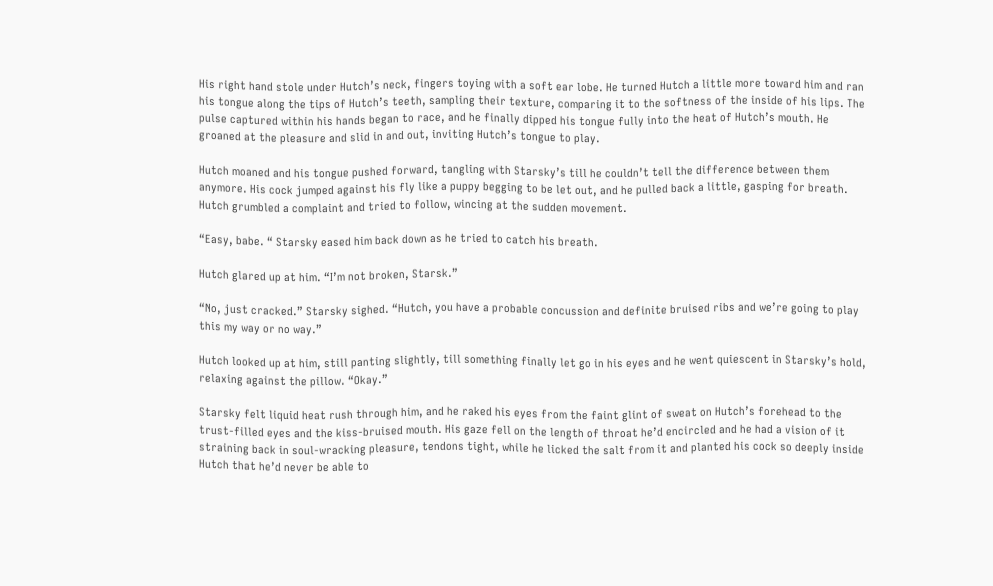His right hand stole under Hutch’s neck, fingers toying with a soft ear lobe. He turned Hutch a little more toward him and ran his tongue along the tips of Hutch’s teeth, sampling their texture, comparing it to the softness of the inside of his lips. The pulse captured within his hands began to race, and he finally dipped his tongue fully into the heat of Hutch’s mouth. He groaned at the pleasure and slid in and out, inviting Hutch’s tongue to play.

Hutch moaned and his tongue pushed forward, tangling with Starsky’s till he couldn’t tell the difference between them anymore. His cock jumped against his fly like a puppy begging to be let out, and he pulled back a little, gasping for breath. Hutch grumbled a complaint and tried to follow, wincing at the sudden movement.

“Easy, babe. “ Starsky eased him back down as he tried to catch his breath.

Hutch glared up at him. “I’m not broken, Starsk.”

“No, just cracked.” Starsky sighed. “Hutch, you have a probable concussion and definite bruised ribs and we’re going to play this my way or no way.”

Hutch looked up at him, still panting slightly, till something finally let go in his eyes and he went quiescent in Starsky’s hold, relaxing against the pillow. “Okay.”

Starsky felt liquid heat rush through him, and he raked his eyes from the faint glint of sweat on Hutch’s forehead to the trust-filled eyes and the kiss-bruised mouth. His gaze fell on the length of throat he’d encircled and he had a vision of it straining back in soul-wracking pleasure, tendons tight, while he licked the salt from it and planted his cock so deeply inside Hutch that he’d never be able to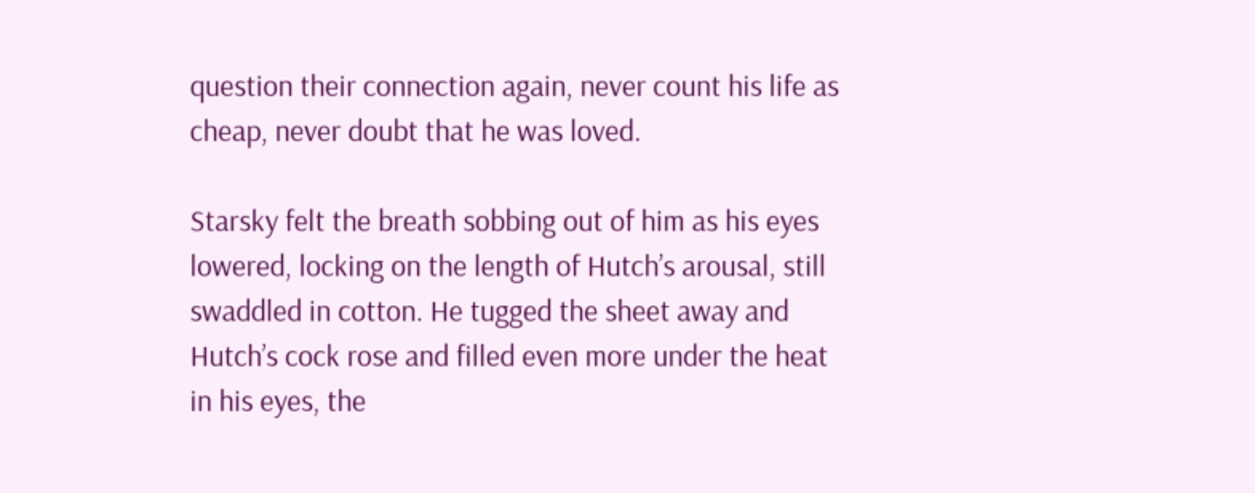question their connection again, never count his life as cheap, never doubt that he was loved.

Starsky felt the breath sobbing out of him as his eyes lowered, locking on the length of Hutch’s arousal, still swaddled in cotton. He tugged the sheet away and Hutch’s cock rose and filled even more under the heat in his eyes, the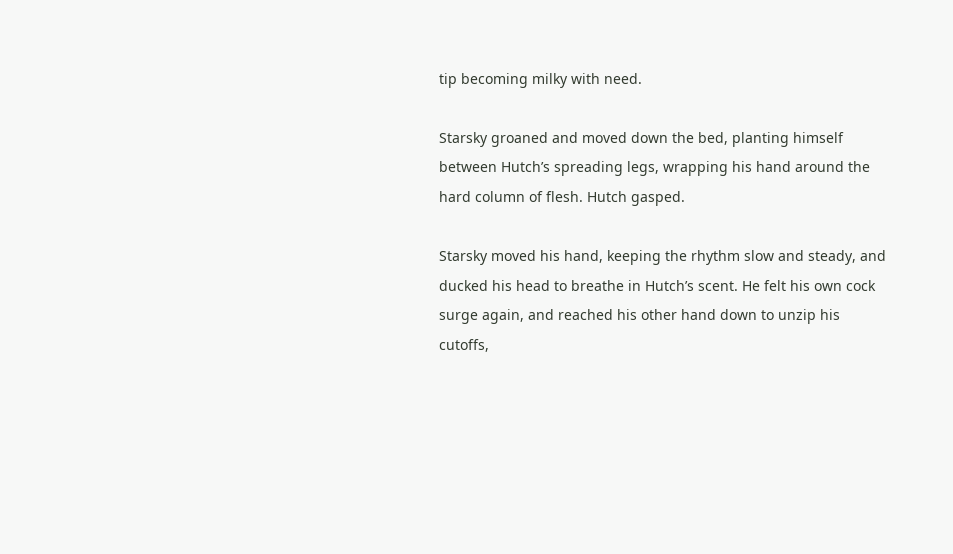tip becoming milky with need.

Starsky groaned and moved down the bed, planting himself between Hutch’s spreading legs, wrapping his hand around the hard column of flesh. Hutch gasped.

Starsky moved his hand, keeping the rhythm slow and steady, and ducked his head to breathe in Hutch’s scent. He felt his own cock surge again, and reached his other hand down to unzip his cutoffs,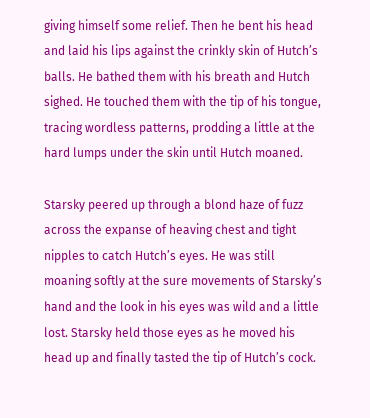giving himself some relief. Then he bent his head and laid his lips against the crinkly skin of Hutch’s balls. He bathed them with his breath and Hutch sighed. He touched them with the tip of his tongue, tracing wordless patterns, prodding a little at the hard lumps under the skin until Hutch moaned.

Starsky peered up through a blond haze of fuzz across the expanse of heaving chest and tight nipples to catch Hutch’s eyes. He was still moaning softly at the sure movements of Starsky’s hand and the look in his eyes was wild and a little lost. Starsky held those eyes as he moved his head up and finally tasted the tip of Hutch’s cock.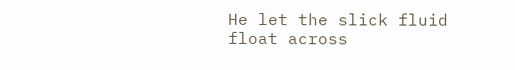He let the slick fluid float across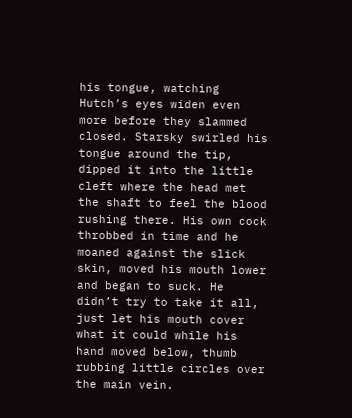his tongue, watching Hutch’s eyes widen even more before they slammed closed. Starsky swirled his tongue around the tip, dipped it into the little cleft where the head met the shaft to feel the blood rushing there. His own cock throbbed in time and he moaned against the slick skin, moved his mouth lower and began to suck. He didn’t try to take it all, just let his mouth cover what it could while his hand moved below, thumb rubbing little circles over the main vein.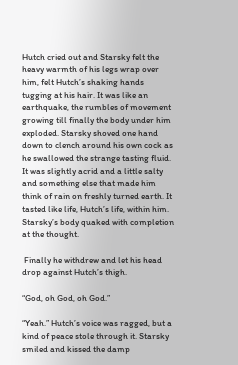Hutch cried out and Starsky felt the heavy warmth of his legs wrap over him, felt Hutch’s shaking hands tugging at his hair. It was like an earthquake, the rumbles of movement growing till finally the body under him exploded. Starsky shoved one hand down to clench around his own cock as he swallowed the strange tasting fluid. It was slightly acrid and a little salty and something else that made him think of rain on freshly turned earth. It tasted like life, Hutch’s life, within him. Starsky’s body quaked with completion at the thought.

 Finally he withdrew and let his head drop against Hutch’s thigh.

“God, oh God, oh God.”

“Yeah.” Hutch’s voice was ragged, but a kind of peace stole through it. Starsky smiled and kissed the damp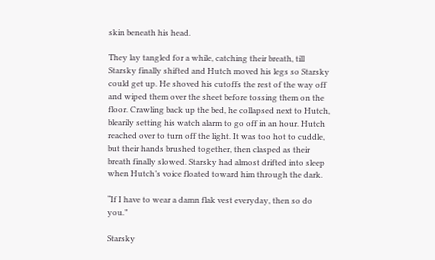skin beneath his head.

They lay tangled for a while, catching their breath, till Starsky finally shifted and Hutch moved his legs so Starsky could get up. He shoved his cutoffs the rest of the way off and wiped them over the sheet before tossing them on the floor. Crawling back up the bed, he collapsed next to Hutch, blearily setting his watch alarm to go off in an hour. Hutch reached over to turn off the light. It was too hot to cuddle, but their hands brushed together, then clasped as their breath finally slowed. Starsky had almost drifted into sleep when Hutch’s voice floated toward him through the dark.

“If I have to wear a damn flak vest everyday, then so do you.”

Starsky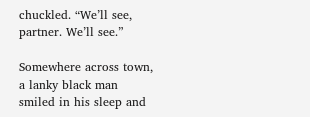chuckled. “We’ll see, partner. We’ll see.”

Somewhere across town, a lanky black man smiled in his sleep and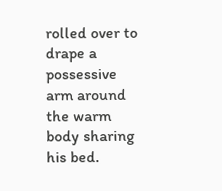rolled over to drape a possessive arm around the warm body sharing his bed.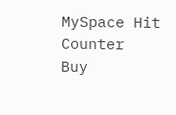MySpace Hit Counter
Buy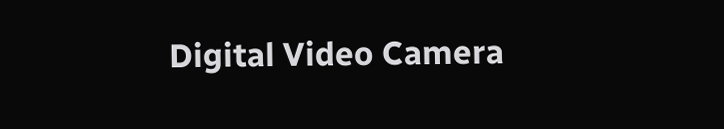Digital Video Camera